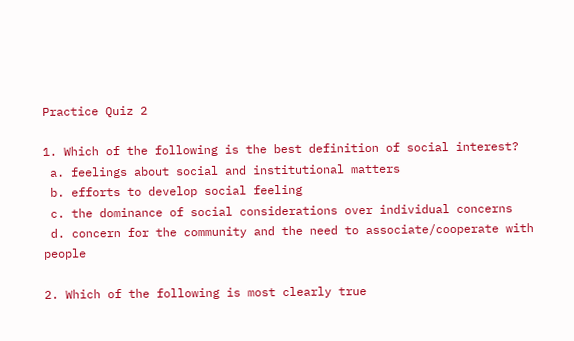Practice Quiz 2

1. Which of the following is the best definition of social interest?
 a. feelings about social and institutional matters
 b. efforts to develop social feeling
 c. the dominance of social considerations over individual concerns
 d. concern for the community and the need to associate/cooperate with people

2. Which of the following is most clearly true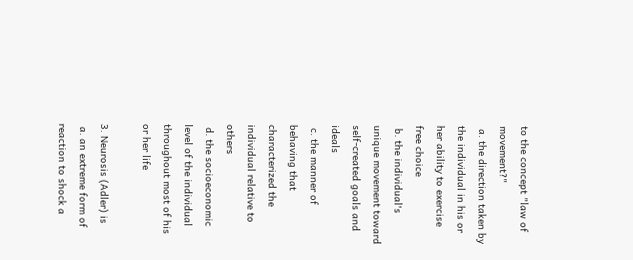to the concept "law of movement?"
 a. the direction taken by the individual in his or her ability to exercise free choice
 b. the individual's unique movement toward self-created goals and ideals
 c. the manner of behaving that characterized the individual relative to others
 d. the socioeconomic level of the individual throughout most of his or her life

3. Neurosis (Adler) is
 a. an extreme form of reaction to shock a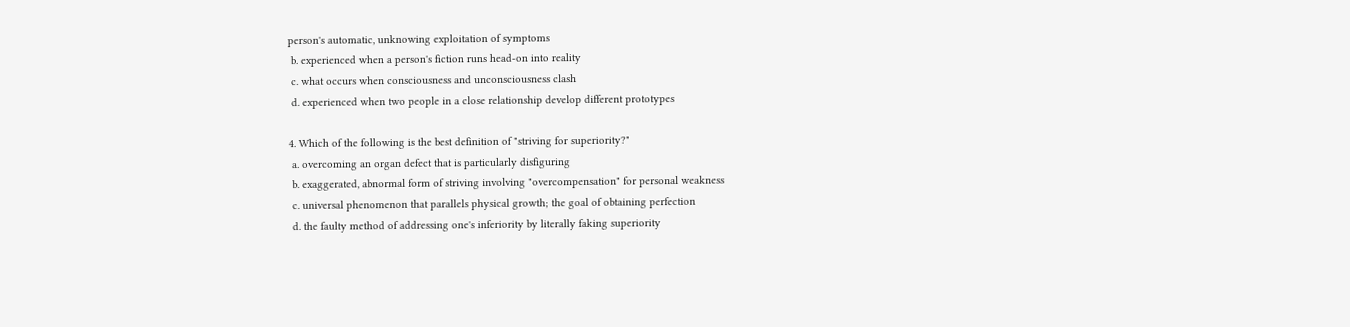person's automatic, unknowing exploitation of symptoms
 b. experienced when a person's fiction runs head-on into reality
 c. what occurs when consciousness and unconsciousness clash
 d. experienced when two people in a close relationship develop different prototypes

4. Which of the following is the best definition of "striving for superiority?"
 a. overcoming an organ defect that is particularly disfiguring
 b. exaggerated, abnormal form of striving involving "overcompensation" for personal weakness
 c. universal phenomenon that parallels physical growth; the goal of obtaining perfection
 d. the faulty method of addressing one's inferiority by literally faking superiority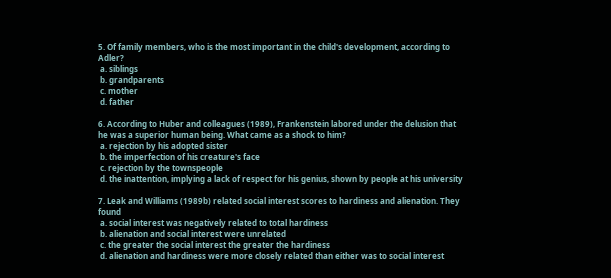5. Of family members, who is the most important in the child's development, according to Adler?
 a. siblings
 b. grandparents
 c. mother
 d. father

6. According to Huber and colleagues (1989), Frankenstein labored under the delusion that he was a superior human being. What came as a shock to him?
 a. rejection by his adopted sister
 b. the imperfection of his creature's face
 c. rejection by the townspeople
 d. the inattention, implying a lack of respect for his genius, shown by people at his university

7. Leak and Williams (1989b) related social interest scores to hardiness and alienation. They found
 a. social interest was negatively related to total hardiness
 b. alienation and social interest were unrelated
 c. the greater the social interest the greater the hardiness
 d. alienation and hardiness were more closely related than either was to social interest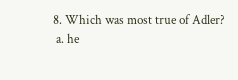8. Which was most true of Adler?
 a. he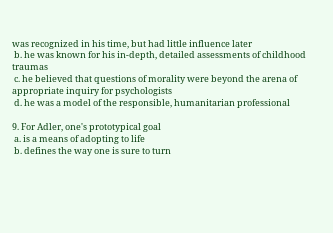was recognized in his time, but had little influence later
 b. he was known for his in-depth, detailed assessments of childhood traumas
 c. he believed that questions of morality were beyond the arena of appropriate inquiry for psychologists
 d. he was a model of the responsible, humanitarian professional

9. For Adler, one's prototypical goal
 a. is a means of adopting to life
 b. defines the way one is sure to turn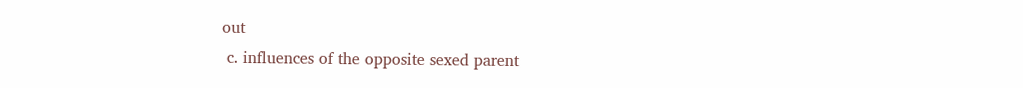out
 c. influences of the opposite sexed parent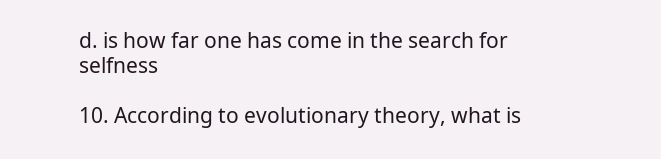d. is how far one has come in the search for selfness

10. According to evolutionary theory, what is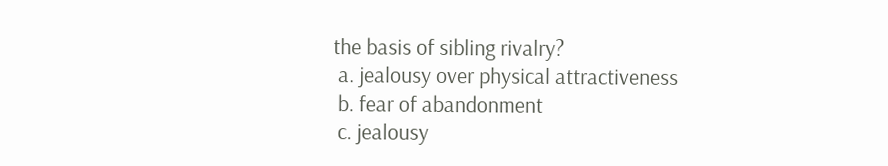the basis of sibling rivalry?
 a. jealousy over physical attractiveness
 b. fear of abandonment
 c. jealousy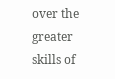over the greater skills of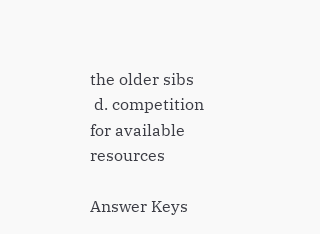the older sibs
 d. competition for available resources

Answer Keys